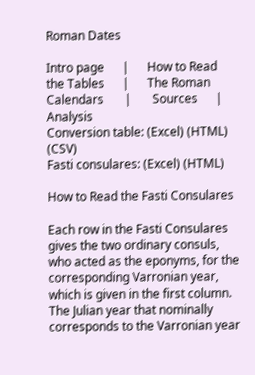Roman Dates

Intro page      |      How to Read the Tables      |      The Roman Calendars       |       Sources      |      Analysis
Conversion table: (Excel) (HTML) (CSV)                                                   Fasti consulares: (Excel) (HTML)

How to Read the Fasti Consulares

Each row in the Fasti Consulares gives the two ordinary consuls, who acted as the eponyms, for the corresponding Varronian year, which is given in the first column. The Julian year that nominally corresponds to the Varronian year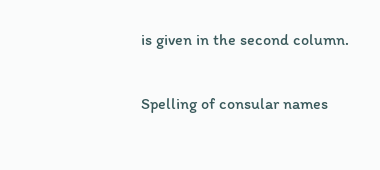is given in the second column.

Spelling of consular names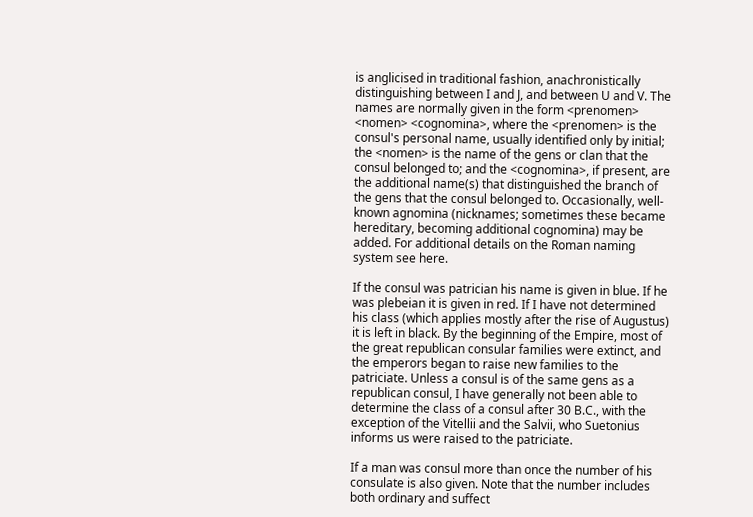is anglicised in traditional fashion, anachronistically distinguishing between I and J, and between U and V. The names are normally given in the form <prenomen> <nomen> <cognomina>, where the <prenomen> is the consul's personal name, usually identified only by initial; the <nomen> is the name of the gens or clan that the consul belonged to; and the <cognomina>, if present, are the additional name(s) that distinguished the branch of the gens that the consul belonged to. Occasionally, well-known agnomina (nicknames; sometimes these became hereditary, becoming additional cognomina) may be added. For additional details on the Roman naming system see here.

If the consul was patrician his name is given in blue. If he was plebeian it is given in red. If I have not determined his class (which applies mostly after the rise of Augustus) it is left in black. By the beginning of the Empire, most of the great republican consular families were extinct, and the emperors began to raise new families to the patriciate. Unless a consul is of the same gens as a republican consul, I have generally not been able to determine the class of a consul after 30 B.C., with the exception of the Vitellii and the Salvii, who Suetonius informs us were raised to the patriciate.

If a man was consul more than once the number of his consulate is also given. Note that the number includes both ordinary and suffect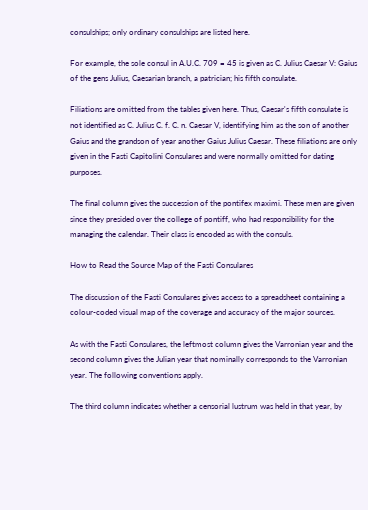consulships; only ordinary consulships are listed here.

For example, the sole consul in A.U.C. 709 = 45 is given as C. Julius Caesar V: Gaius of the gens Julius, Caesarian branch, a patrician; his fifth consulate.

Filiations are omitted from the tables given here. Thus, Caesar's fifth consulate is not identified as C. Julius C. f. C. n. Caesar V, identifying him as the son of another Gaius and the grandson of year another Gaius Julius Caesar. These filiations are only given in the Fasti Capitolini Consulares and were normally omitted for dating purposes.

The final column gives the succession of the pontifex maximi. These men are given since they presided over the college of pontiff, who had responsibility for the managing the calendar. Their class is encoded as with the consuls.

How to Read the Source Map of the Fasti Consulares

The discussion of the Fasti Consulares gives access to a spreadsheet containing a colour-coded visual map of the coverage and accuracy of the major sources.

As with the Fasti Consulares, the leftmost column gives the Varronian year and the second column gives the Julian year that nominally corresponds to the Varronian year. The following conventions apply.

The third column indicates whether a censorial lustrum was held in that year, by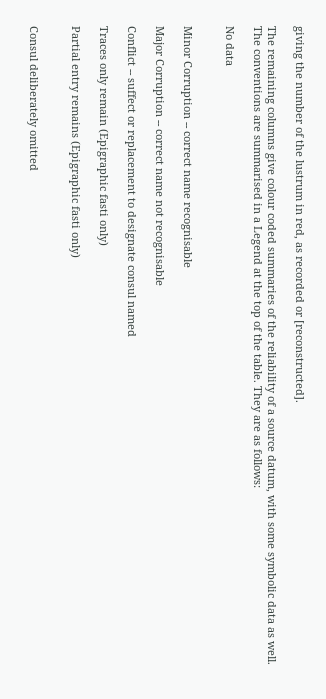giving the number of the lustrum in red, as recorded or [reconstructed].

The remaining columns give colour coded summaries of the reliability of a source datum, with some symbolic data as well. The conventions are summarised in a Legend at the top of the table. They are as follows:

No data


Minor Corruption -- correct name recognisable

Major Corruption -- correct name not recognisable

Conflict -- suffect or replacement to designate consul named

Traces only remain (Epigraphic fasti only)

Partial entry remains (Epigraphic fasti only)


Consul deliberately omitted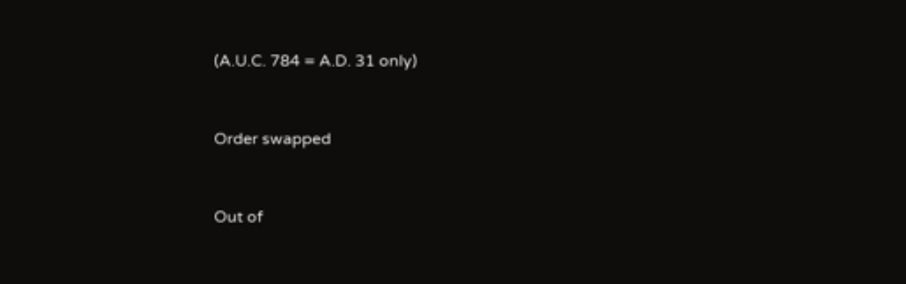(A.U.C. 784 = A.D. 31 only)



Order swapped



Out of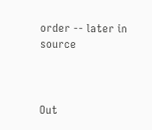order -- later in source



Out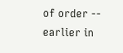of order -- earlier in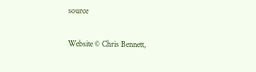source

Website © Chris Bennett,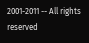2001-2011 -- All rights reserved